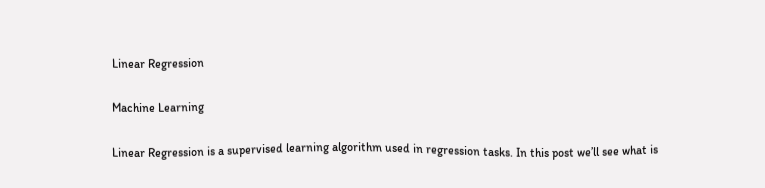Linear Regression

Machine Learning

Linear Regression is a supervised learning algorithm used in regression tasks. In this post we’ll see what is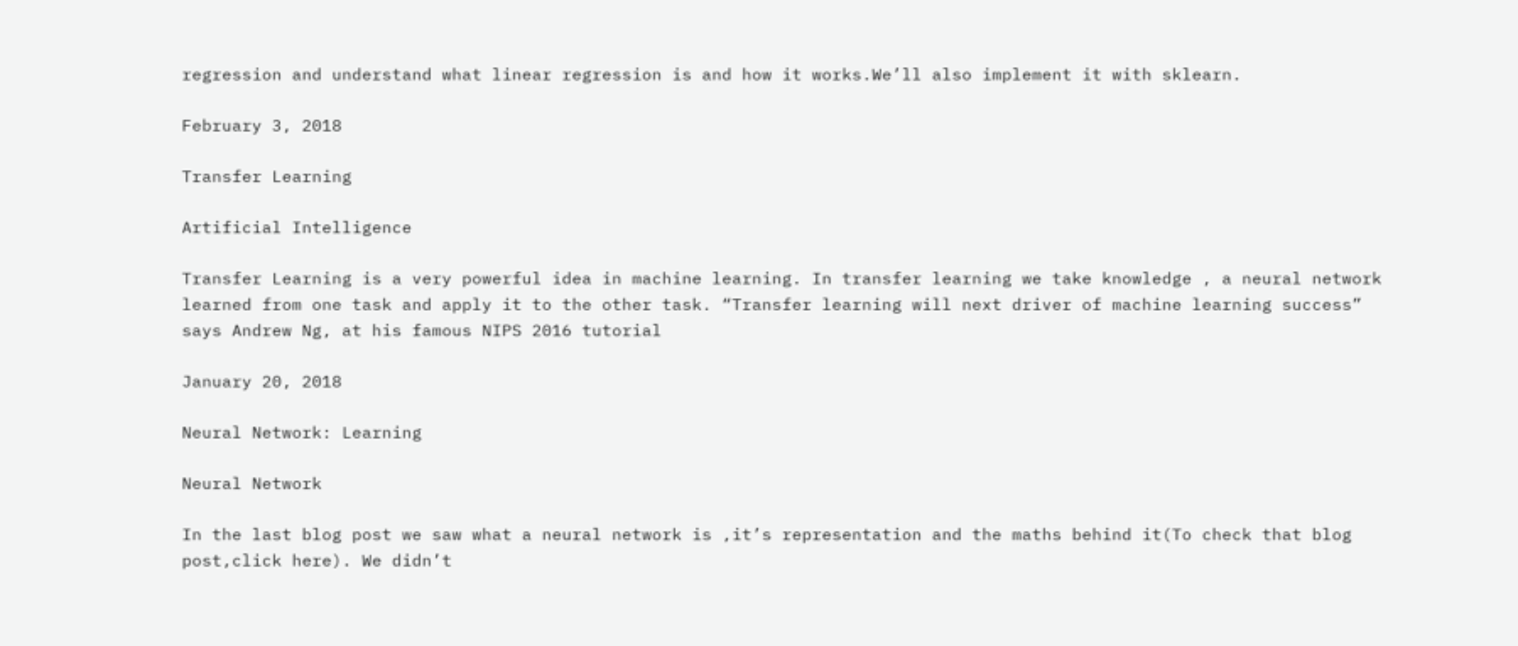regression and understand what linear regression is and how it works.We’ll also implement it with sklearn.

February 3, 2018

Transfer Learning

Artificial Intelligence

Transfer Learning is a very powerful idea in machine learning. In transfer learning we take knowledge , a neural network learned from one task and apply it to the other task. “Transfer learning will next driver of machine learning success” says Andrew Ng, at his famous NIPS 2016 tutorial

January 20, 2018

Neural Network: Learning

Neural Network

In the last blog post we saw what a neural network is ,it’s representation and the maths behind it(To check that blog post,click here). We didn’t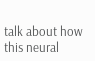talk about how this neural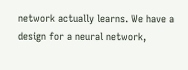network actually learns. We have a design for a neural network,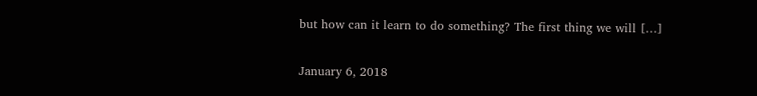but how can it learn to do something? The first thing we will […]

January 6, 2018